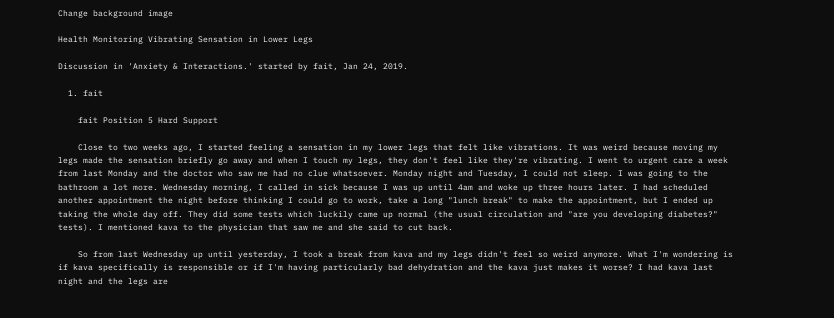Change background image

Health Monitoring Vibrating Sensation in Lower Legs

Discussion in 'Anxiety & Interactions.' started by fait, Jan 24, 2019.

  1. fait

    fait Position 5 Hard Support

    Close to two weeks ago, I started feeling a sensation in my lower legs that felt like vibrations. It was weird because moving my legs made the sensation briefly go away and when I touch my legs, they don't feel like they're vibrating. I went to urgent care a week from last Monday and the doctor who saw me had no clue whatsoever. Monday night and Tuesday, I could not sleep. I was going to the bathroom a lot more. Wednesday morning, I called in sick because I was up until 4am and woke up three hours later. I had scheduled another appointment the night before thinking I could go to work, take a long "lunch break" to make the appointment, but I ended up taking the whole day off. They did some tests which luckily came up normal (the usual circulation and "are you developing diabetes?" tests). I mentioned kava to the physician that saw me and she said to cut back.

    So from last Wednesday up until yesterday, I took a break from kava and my legs didn't feel so weird anymore. What I'm wondering is if kava specifically is responsible or if I'm having particularly bad dehydration and the kava just makes it worse? I had kava last night and the legs are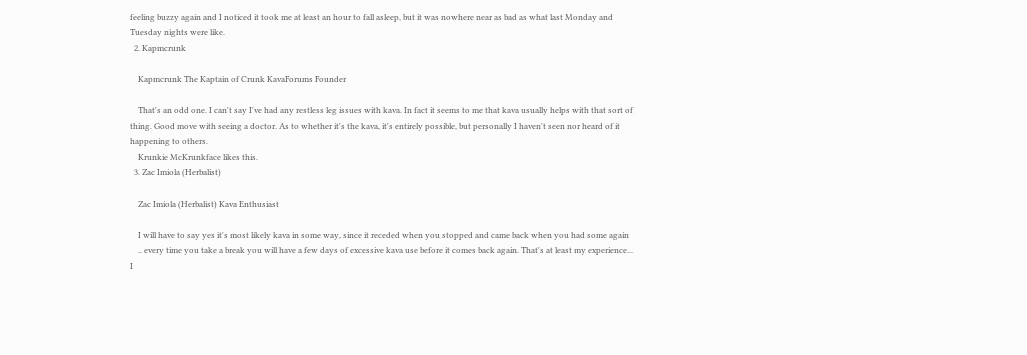feeling buzzy again and I noticed it took me at least an hour to fall asleep, but it was nowhere near as bad as what last Monday and Tuesday nights were like.
  2. Kapmcrunk

    Kapmcrunk The Kaptain of Crunk KavaForums Founder

    That's an odd one. I can't say I've had any restless leg issues with kava. In fact it seems to me that kava usually helps with that sort of thing. Good move with seeing a doctor. As to whether it's the kava, it's entirely possible, but personally I haven't seen nor heard of it happening to others.
    Krunkie McKrunkface likes this.
  3. Zac Imiola (Herbalist)

    Zac Imiola (Herbalist) Kava Enthusiast

    I will have to say yes it's most likely kava in some way, since it receded when you stopped and came back when you had some again
    .. every time you take a break you will have a few days of excessive kava use before it comes back again. That's at least my experience... I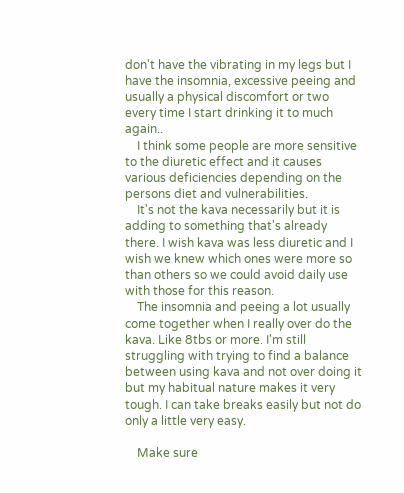don't have the vibrating in my legs but I have the insomnia, excessive peeing and usually a physical discomfort or two every time I start drinking it to much again..
    I think some people are more sensitive to the diuretic effect and it causes various deficiencies depending on the persons diet and vulnerabilities.
    It's not the kava necessarily but it is adding to something that's already there. I wish kava was less diuretic and I wish we knew which ones were more so than others so we could avoid daily use with those for this reason.
    The insomnia and peeing a lot usually come together when I really over do the kava. Like 8tbs or more. I'm still struggling with trying to find a balance between using kava and not over doing it but my habitual nature makes it very tough. I can take breaks easily but not do only a little very easy.

    Make sure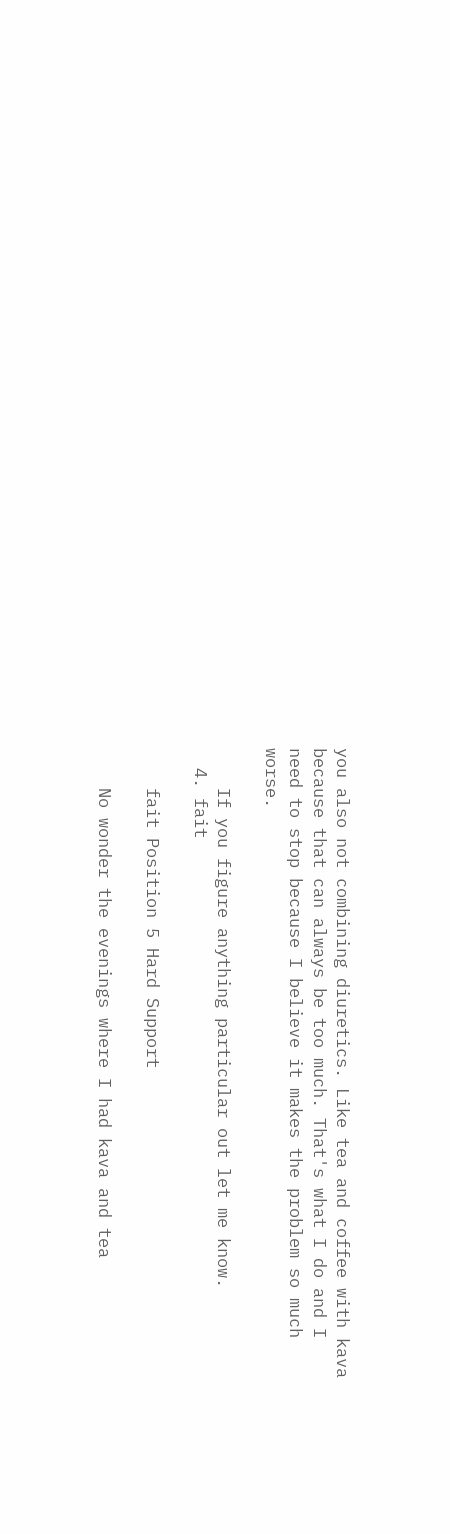you also not combining diuretics. Like tea and coffee with kava because that can always be too much. That's what I do and I need to stop because I believe it makes the problem so much worse.

    If you figure anything particular out let me know.
  4. fait

    fait Position 5 Hard Support

    No wonder the evenings where I had kava and tea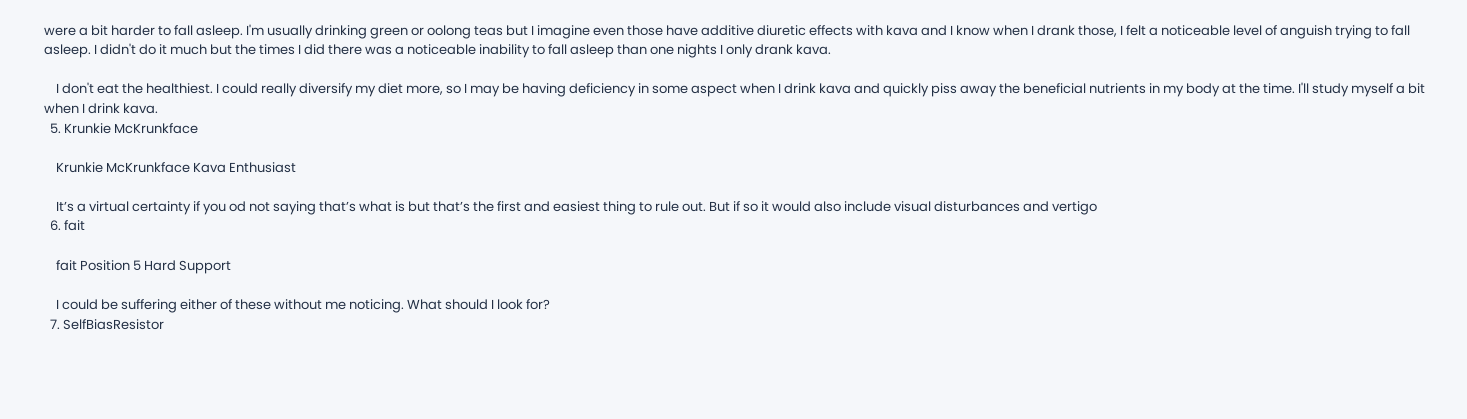were a bit harder to fall asleep. I'm usually drinking green or oolong teas but I imagine even those have additive diuretic effects with kava and I know when I drank those, I felt a noticeable level of anguish trying to fall asleep. I didn't do it much but the times I did there was a noticeable inability to fall asleep than one nights I only drank kava.

    I don't eat the healthiest. I could really diversify my diet more, so I may be having deficiency in some aspect when I drink kava and quickly piss away the beneficial nutrients in my body at the time. I'll study myself a bit when I drink kava.
  5. Krunkie McKrunkface

    Krunkie McKrunkface Kava Enthusiast

    It’s a virtual certainty if you od not saying that’s what is but that’s the first and easiest thing to rule out. But if so it would also include visual disturbances and vertigo
  6. fait

    fait Position 5 Hard Support

    I could be suffering either of these without me noticing. What should I look for?
  7. SelfBiasResistor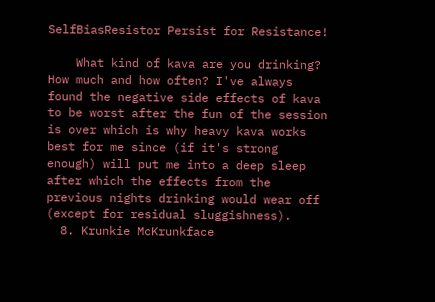SelfBiasResistor Persist for Resistance!

    What kind of kava are you drinking? How much and how often? I've always found the negative side effects of kava to be worst after the fun of the session is over which is why heavy kava works best for me since (if it's strong enough) will put me into a deep sleep after which the effects from the previous nights drinking would wear off (except for residual sluggishness).
  8. Krunkie McKrunkface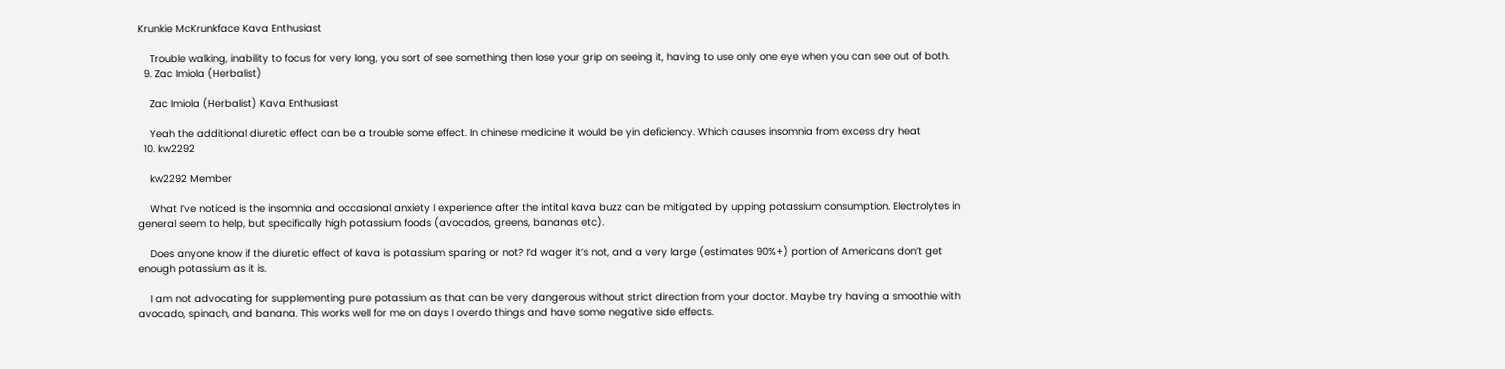Krunkie McKrunkface Kava Enthusiast

    Trouble walking, inability to focus for very long, you sort of see something then lose your grip on seeing it, having to use only one eye when you can see out of both.
  9. Zac Imiola (Herbalist)

    Zac Imiola (Herbalist) Kava Enthusiast

    Yeah the additional diuretic effect can be a trouble some effect. In chinese medicine it would be yin deficiency. Which causes insomnia from excess dry heat
  10. kw2292

    kw2292 Member

    What I’ve noticed is the insomnia and occasional anxiety I experience after the intital kava buzz can be mitigated by upping potassium consumption. Electrolytes in general seem to help, but specifically high potassium foods (avocados, greens, bananas etc).

    Does anyone know if the diuretic effect of kava is potassium sparing or not? I’d wager it’s not, and a very large (estimates 90%+) portion of Americans don’t get enough potassium as it is.

    I am not advocating for supplementing pure potassium as that can be very dangerous without strict direction from your doctor. Maybe try having a smoothie with avocado, spinach, and banana. This works well for me on days I overdo things and have some negative side effects.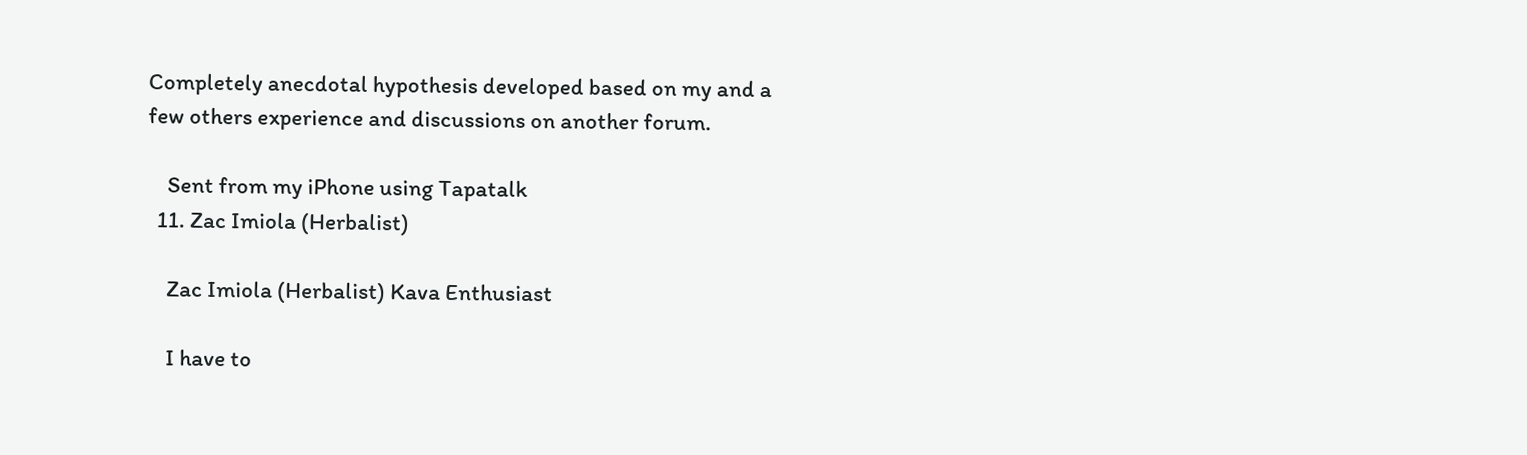Completely anecdotal hypothesis developed based on my and a few others experience and discussions on another forum.

    Sent from my iPhone using Tapatalk
  11. Zac Imiola (Herbalist)

    Zac Imiola (Herbalist) Kava Enthusiast

    I have to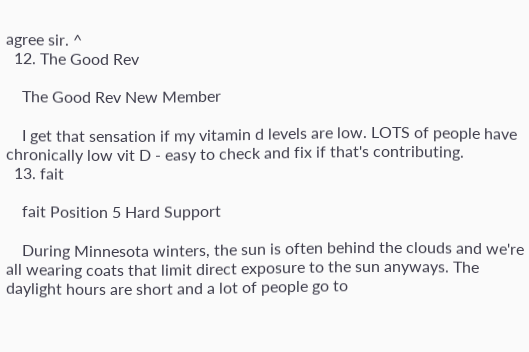agree sir. ^
  12. The Good Rev

    The Good Rev New Member

    I get that sensation if my vitamin d levels are low. LOTS of people have chronically low vit D - easy to check and fix if that's contributing.
  13. fait

    fait Position 5 Hard Support

    During Minnesota winters, the sun is often behind the clouds and we're all wearing coats that limit direct exposure to the sun anyways. The daylight hours are short and a lot of people go to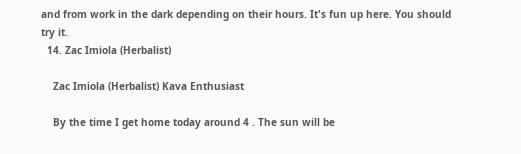and from work in the dark depending on their hours. It's fun up here. You should try it.
  14. Zac Imiola (Herbalist)

    Zac Imiola (Herbalist) Kava Enthusiast

    By the time I get home today around 4 . The sun will be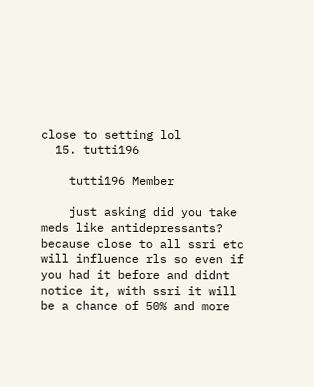close to setting lol
  15. tutti196

    tutti196 Member

    just asking did you take meds like antidepressants? because close to all ssri etc will influence rls so even if you had it before and didnt notice it, with ssri it will be a chance of 50% and more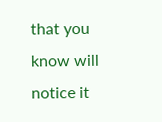that you know will notice it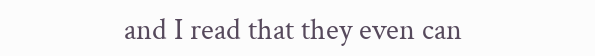and I read that they even can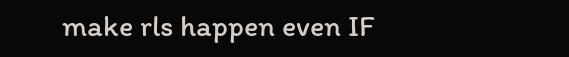make rls happen even IF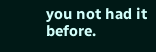you not had it before.